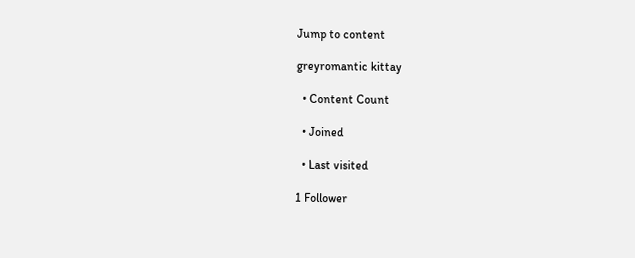Jump to content

greyromantic kittay

  • Content Count

  • Joined

  • Last visited

1 Follower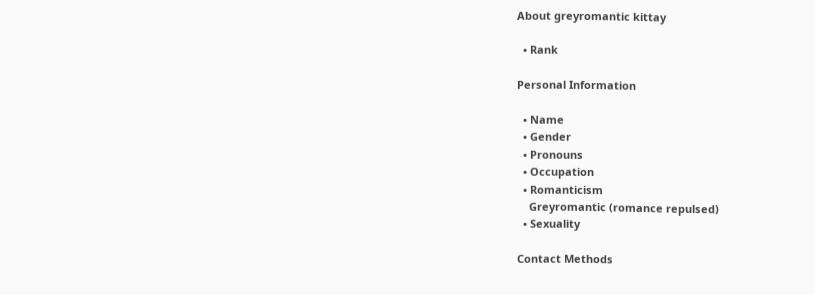About greyromantic kittay

  • Rank

Personal Information

  • Name
  • Gender
  • Pronouns
  • Occupation
  • Romanticism
    Greyromantic (romance repulsed)
  • Sexuality

Contact Methods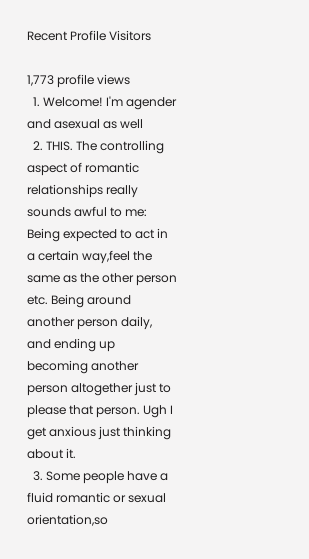Recent Profile Visitors

1,773 profile views
  1. Welcome! I'm agender and asexual as well
  2. THIS. The controlling aspect of romantic relationships really sounds awful to me: Being expected to act in a certain way,feel the same as the other person etc. Being around another person daily, and ending up becoming another person altogether just to please that person. Ugh I get anxious just thinking about it.
  3. Some people have a fluid romantic or sexual orientation,so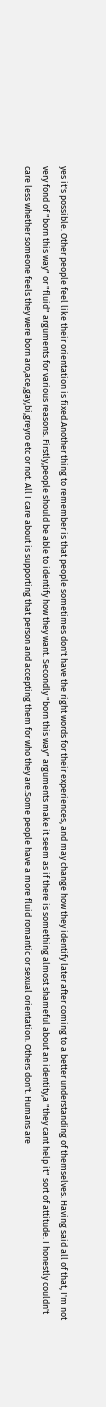yes it's possible. Other people feel like their orientation is fixed.Another thing to remember is that people sometimes don't have the right words for their experiences, and may change how they identify later after coming to a better understanding of themselves. Having said all of that, I'm not very fond of "born this way" or "fluid" arguments for various reasons. Firstly,people should be able to identify how they want. Secondly "born this way" arguments make it seem as if there is something almost shameful about an identity,a "they cant help it" sort of attitude. I honestly couldn't care less whether someone feels they were born aro,ace,gay,bi,greyro etc or not. All I care about is supporting that person and accepting them for who they are.Some people have a more fluid romantic or sexual orientation. Others don't. Humans are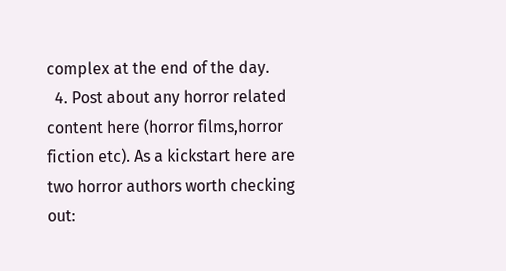complex at the end of the day.
  4. Post about any horror related content here (horror films,horror fiction etc). As a kickstart here are two horror authors worth checking out: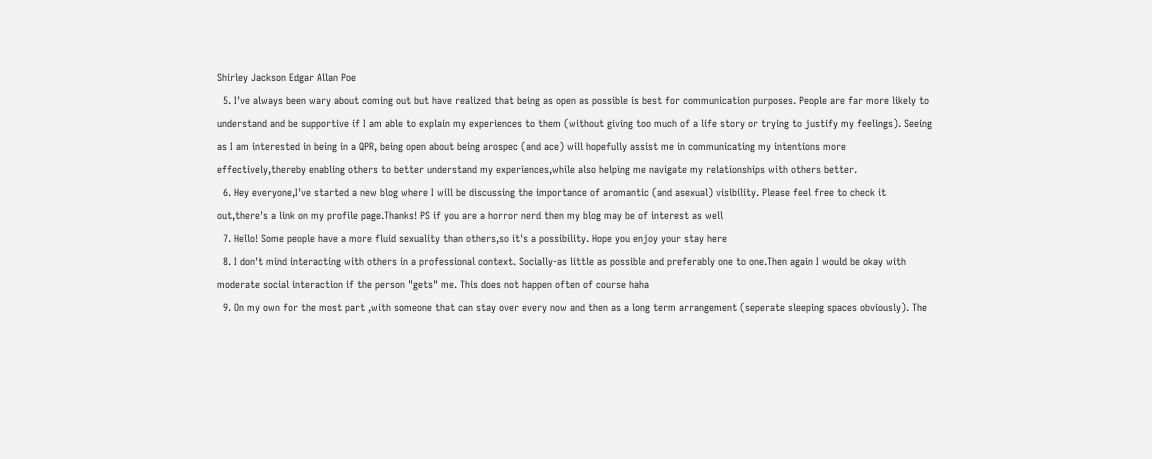Shirley Jackson Edgar Allan Poe
  5. I've always been wary about coming out but have realized that being as open as possible is best for communication purposes. People are far more likely to understand and be supportive if I am able to explain my experiences to them (without giving too much of a life story or trying to justify my feelings). Seeing as I am interested in being in a QPR, being open about being arospec (and ace) will hopefully assist me in communicating my intentions more effectively,thereby enabling others to better understand my experiences,while also helping me navigate my relationships with others better.
  6. Hey everyone,I've started a new blog where I will be discussing the importance of aromantic (and asexual) visibility. Please feel free to check it out,there's a link on my profile page.Thanks! PS if you are a horror nerd then my blog may be of interest as well
  7. Hello! Some people have a more fluid sexuality than others,so it's a possibility. Hope you enjoy your stay here
  8. I don't mind interacting with others in a professional context. Socially-as little as possible and preferably one to one.Then again I would be okay with moderate social interaction if the person "gets" me. This does not happen often of course haha
  9. On my own for the most part ,with someone that can stay over every now and then as a long term arrangement (seperate sleeping spaces obviously). The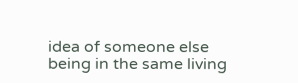idea of someone else being in the same living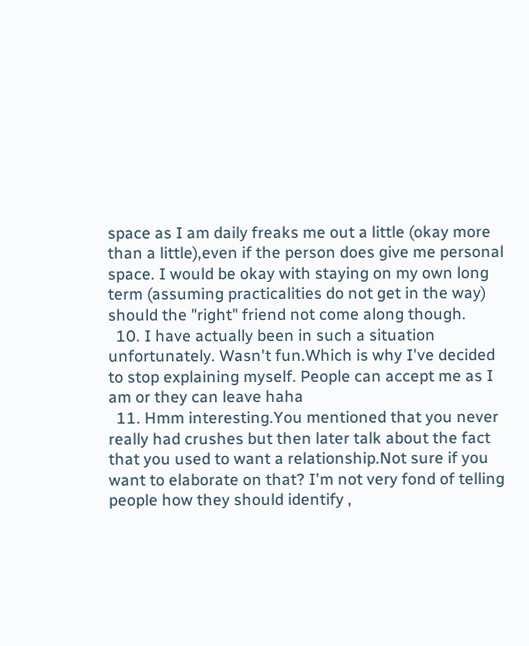space as I am daily freaks me out a little (okay more than a little),even if the person does give me personal space. I would be okay with staying on my own long term (assuming practicalities do not get in the way) should the "right" friend not come along though.
  10. I have actually been in such a situation unfortunately. Wasn't fun.Which is why I've decided to stop explaining myself. People can accept me as I am or they can leave haha
  11. Hmm interesting.You mentioned that you never really had crushes but then later talk about the fact that you used to want a relationship.Not sure if you want to elaborate on that? I'm not very fond of telling people how they should identify ,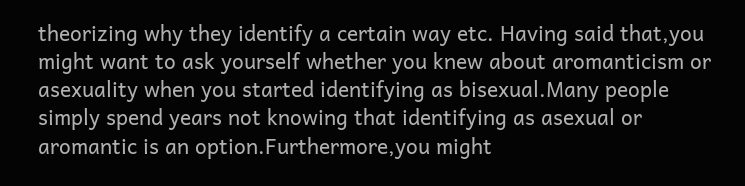theorizing why they identify a certain way etc. Having said that,you might want to ask yourself whether you knew about aromanticism or asexuality when you started identifying as bisexual.Many people simply spend years not knowing that identifying as asexual or aromantic is an option.Furthermore,you might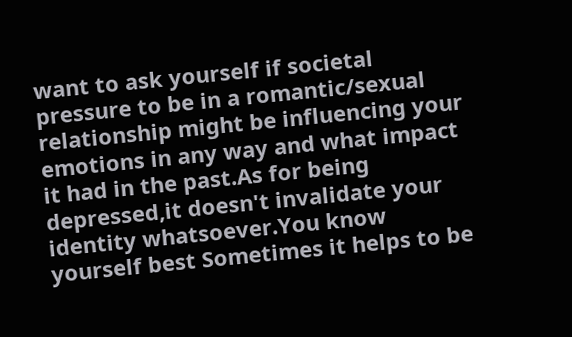want to ask yourself if societal pressure to be in a romantic/sexual relationship might be influencing your emotions in any way and what impact it had in the past.As for being depressed,it doesn't invalidate your identity whatsoever.You know yourself best Sometimes it helps to be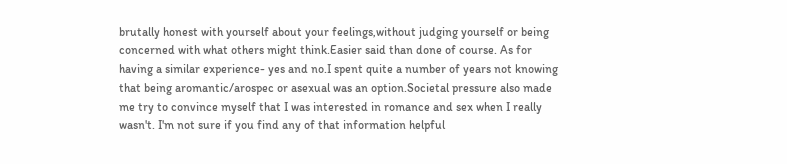brutally honest with yourself about your feelings,without judging yourself or being concerned with what others might think.Easier said than done of course. As for having a similar experience- yes and no.I spent quite a number of years not knowing that being aromantic/arospec or asexual was an option.Societal pressure also made me try to convince myself that I was interested in romance and sex when I really wasn't. I'm not sure if you find any of that information helpful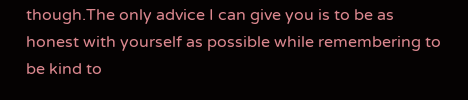though.The only advice I can give you is to be as honest with yourself as possible while remembering to be kind to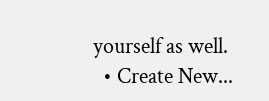yourself as well.
  • Create New...